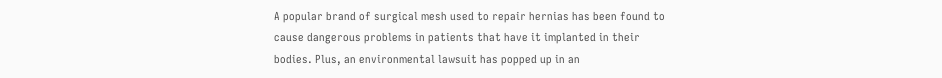A popular brand of surgical mesh used to repair hernias has been found to cause dangerous problems in patients that have it implanted in their bodies. Plus, an environmental lawsuit has popped up in an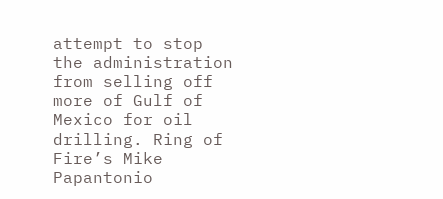attempt to stop the administration from selling off more of Gulf of Mexico for oil drilling. Ring of Fire’s Mike Papantonio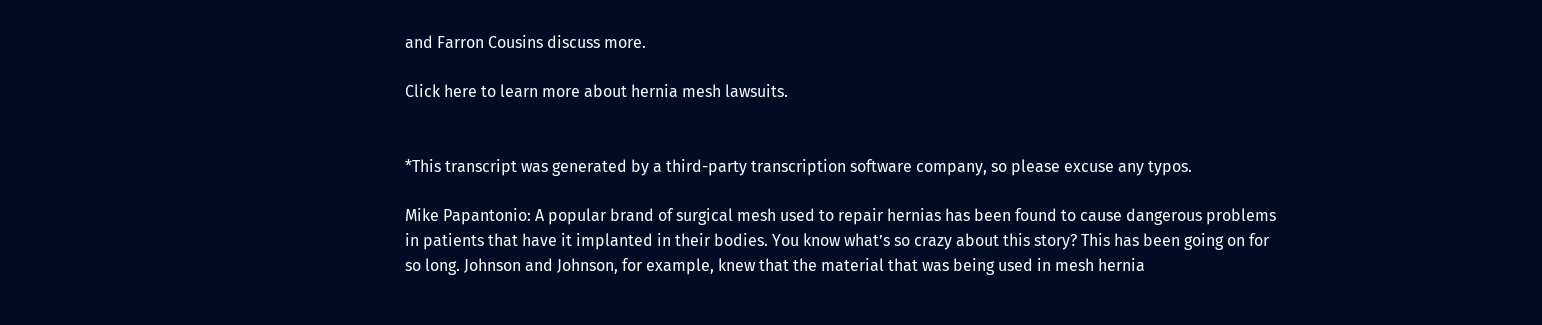and Farron Cousins discuss more.

Click here to learn more about hernia mesh lawsuits.


*This transcript was generated by a third-party transcription software company, so please excuse any typos.

Mike Papantonio: A popular brand of surgical mesh used to repair hernias has been found to cause dangerous problems in patients that have it implanted in their bodies. You know what’s so crazy about this story? This has been going on for so long. Johnson and Johnson, for example, knew that the material that was being used in mesh hernia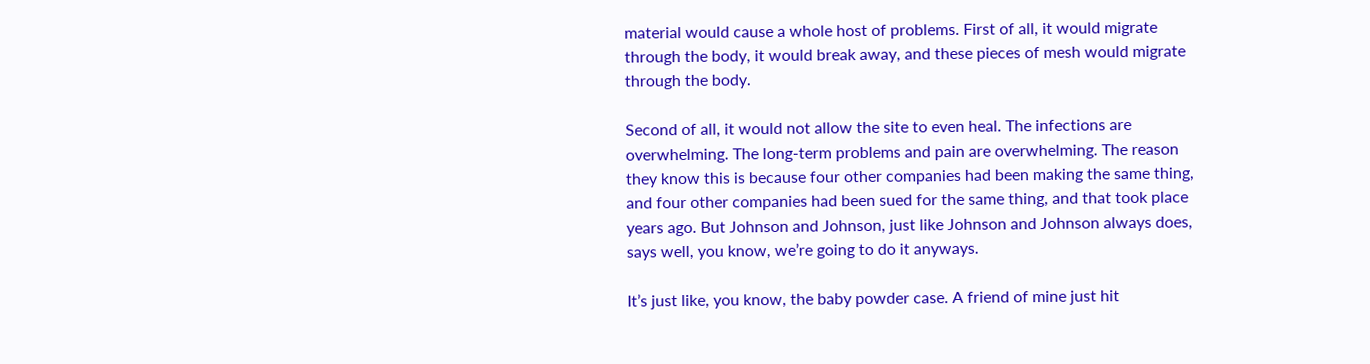material would cause a whole host of problems. First of all, it would migrate through the body, it would break away, and these pieces of mesh would migrate through the body.

Second of all, it would not allow the site to even heal. The infections are overwhelming. The long-term problems and pain are overwhelming. The reason they know this is because four other companies had been making the same thing, and four other companies had been sued for the same thing, and that took place years ago. But Johnson and Johnson, just like Johnson and Johnson always does, says well, you know, we’re going to do it anyways.

It’s just like, you know, the baby powder case. A friend of mine just hit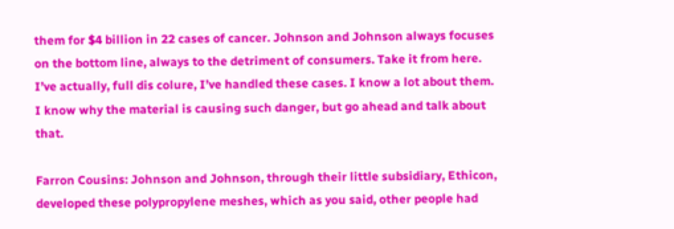them for $4 billion in 22 cases of cancer. Johnson and Johnson always focuses on the bottom line, always to the detriment of consumers. Take it from here. I’ve actually, full dis colure, I’ve handled these cases. I know a lot about them. I know why the material is causing such danger, but go ahead and talk about that.

Farron Cousins: Johnson and Johnson, through their little subsidiary, Ethicon, developed these polypropylene meshes, which as you said, other people had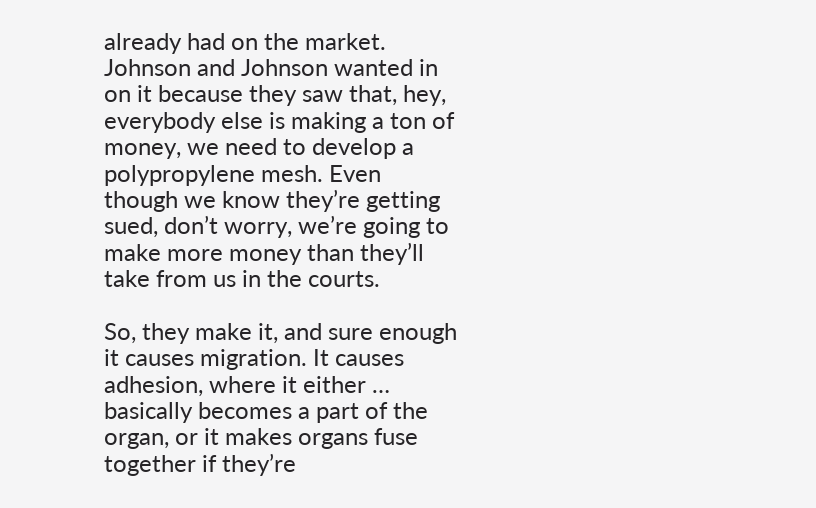already had on the market. Johnson and Johnson wanted in on it because they saw that, hey, everybody else is making a ton of money, we need to develop a polypropylene mesh. Even though we know they’re getting sued, don’t worry, we’re going to make more money than they’ll take from us in the courts.

So, they make it, and sure enough it causes migration. It causes adhesion, where it either … basically becomes a part of the organ, or it makes organs fuse together if they’re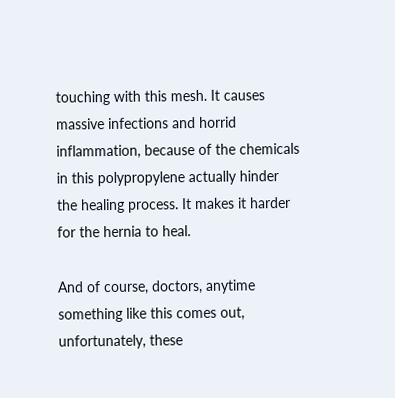touching with this mesh. It causes massive infections and horrid inflammation, because of the chemicals in this polypropylene actually hinder the healing process. It makes it harder for the hernia to heal.

And of course, doctors, anytime something like this comes out, unfortunately, these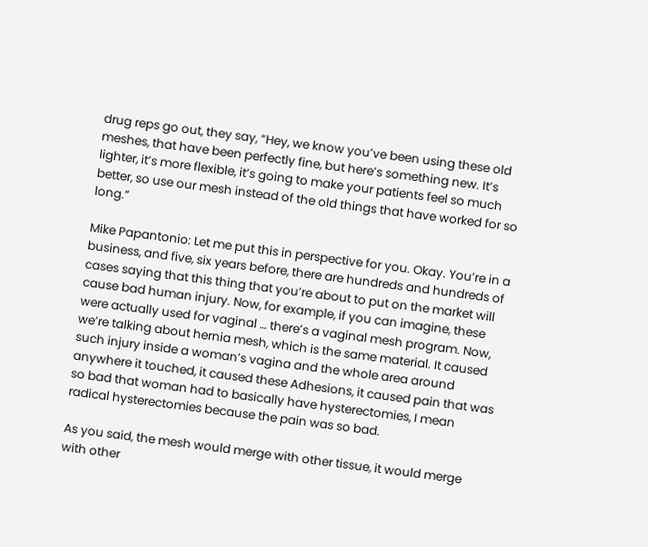drug reps go out, they say, “Hey, we know you’ve been using these old meshes, that have been perfectly fine, but here’s something new. It’s lighter, it’s more flexible, it’s going to make your patients feel so much better, so use our mesh instead of the old things that have worked for so long.”

Mike Papantonio: Let me put this in perspective for you. Okay. You’re in a business, and five, six years before, there are hundreds and hundreds of cases saying that this thing that you’re about to put on the market will cause bad human injury. Now, for example, if you can imagine, these were actually used for vaginal … there’s a vaginal mesh program. Now, we’re talking about hernia mesh, which is the same material. It caused such injury inside a woman’s vagina and the whole area around anywhere it touched, it caused these Adhesions, it caused pain that was so bad that woman had to basically have hysterectomies, I mean radical hysterectomies because the pain was so bad.

As you said, the mesh would merge with other tissue, it would merge with other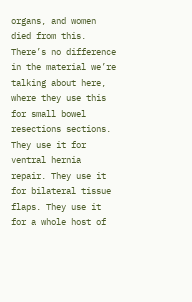organs, and women died from this. There’s no difference in the material we’re talking about here, where they use this for small bowel resections sections. They use it for ventral hernia repair. They use it for bilateral tissue flaps. They use it for a whole host of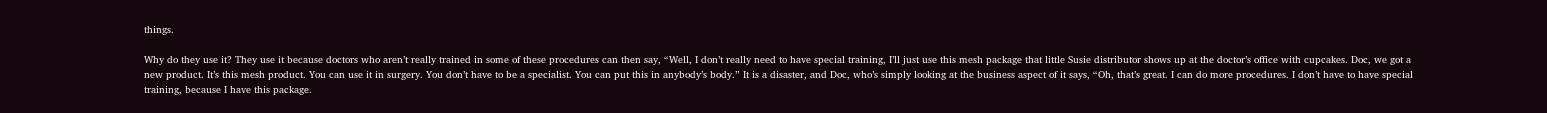things.

Why do they use it? They use it because doctors who aren’t really trained in some of these procedures can then say, “Well, I don’t really need to have special training, I’ll just use this mesh package that little Susie distributor shows up at the doctor’s office with cupcakes. Doc, we got a new product. It’s this mesh product. You can use it in surgery. You don’t have to be a specialist. You can put this in anybody’s body.” It is a disaster, and Doc, who’s simply looking at the business aspect of it says, “Oh, that’s great. I can do more procedures. I don’t have to have special training, because I have this package.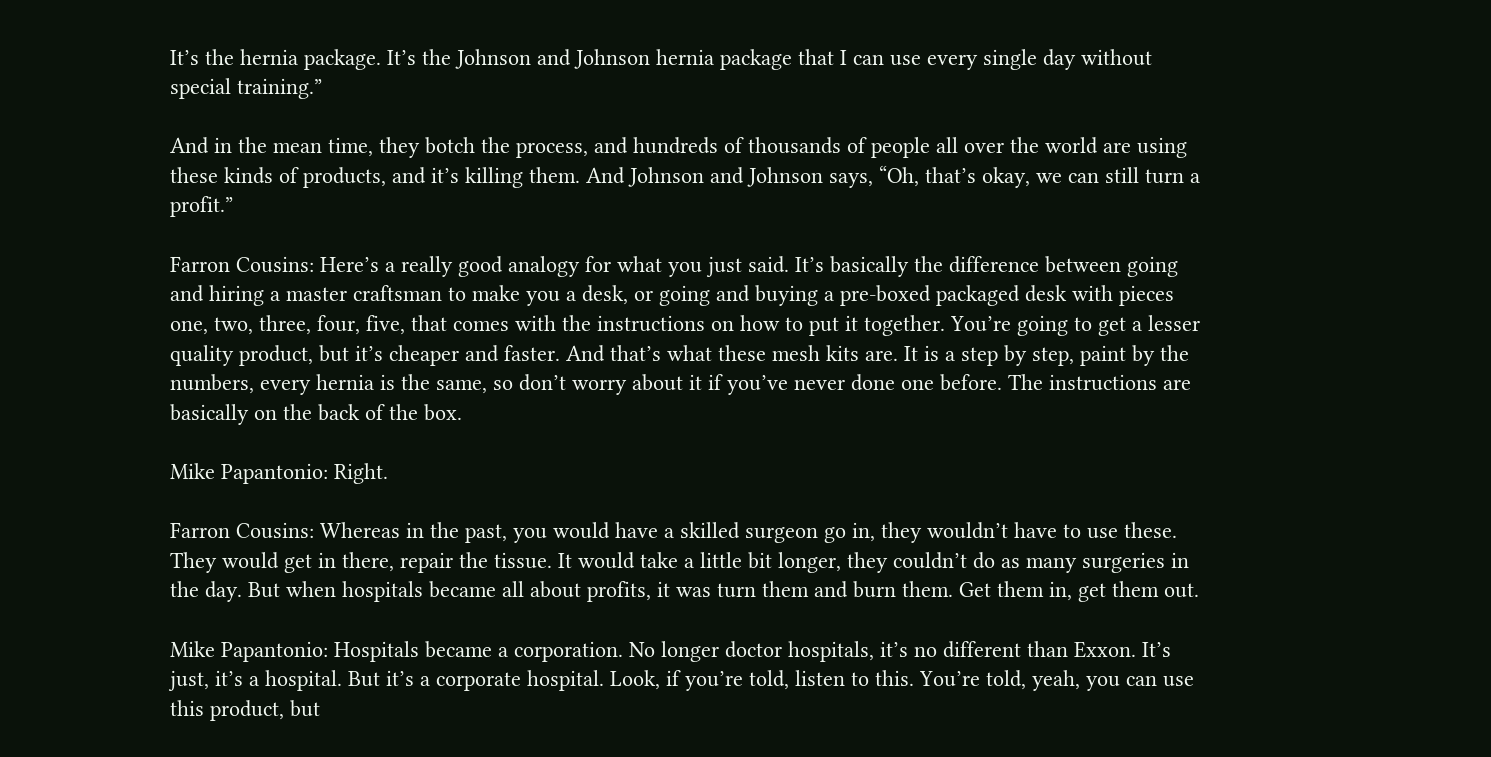It’s the hernia package. It’s the Johnson and Johnson hernia package that I can use every single day without special training.”

And in the mean time, they botch the process, and hundreds of thousands of people all over the world are using these kinds of products, and it’s killing them. And Johnson and Johnson says, “Oh, that’s okay, we can still turn a profit.”

Farron Cousins: Here’s a really good analogy for what you just said. It’s basically the difference between going and hiring a master craftsman to make you a desk, or going and buying a pre-boxed packaged desk with pieces one, two, three, four, five, that comes with the instructions on how to put it together. You’re going to get a lesser quality product, but it’s cheaper and faster. And that’s what these mesh kits are. It is a step by step, paint by the numbers, every hernia is the same, so don’t worry about it if you’ve never done one before. The instructions are basically on the back of the box.

Mike Papantonio: Right.

Farron Cousins: Whereas in the past, you would have a skilled surgeon go in, they wouldn’t have to use these. They would get in there, repair the tissue. It would take a little bit longer, they couldn’t do as many surgeries in the day. But when hospitals became all about profits, it was turn them and burn them. Get them in, get them out.

Mike Papantonio: Hospitals became a corporation. No longer doctor hospitals, it’s no different than Exxon. It’s just, it’s a hospital. But it’s a corporate hospital. Look, if you’re told, listen to this. You’re told, yeah, you can use this product, but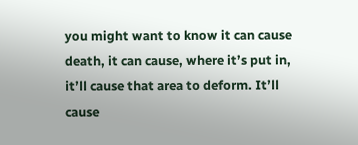you might want to know it can cause death, it can cause, where it’s put in, it’ll cause that area to deform. It’ll cause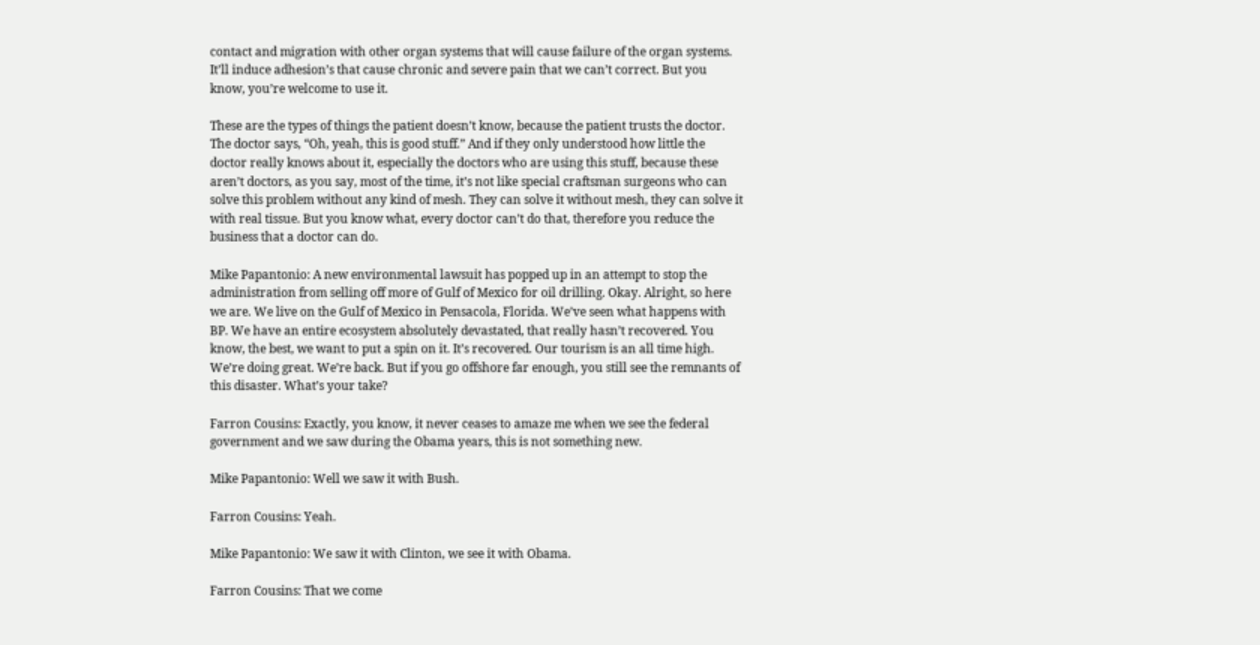contact and migration with other organ systems that will cause failure of the organ systems. It’ll induce adhesion’s that cause chronic and severe pain that we can’t correct. But you know, you’re welcome to use it.

These are the types of things the patient doesn’t know, because the patient trusts the doctor. The doctor says, “Oh, yeah, this is good stuff.” And if they only understood how little the doctor really knows about it, especially the doctors who are using this stuff, because these aren’t doctors, as you say, most of the time, it’s not like special craftsman surgeons who can solve this problem without any kind of mesh. They can solve it without mesh, they can solve it with real tissue. But you know what, every doctor can’t do that, therefore you reduce the business that a doctor can do.

Mike Papantonio: A new environmental lawsuit has popped up in an attempt to stop the administration from selling off more of Gulf of Mexico for oil drilling. Okay. Alright, so here we are. We live on the Gulf of Mexico in Pensacola, Florida. We’ve seen what happens with BP. We have an entire ecosystem absolutely devastated, that really hasn’t recovered. You know, the best, we want to put a spin on it. It’s recovered. Our tourism is an all time high. We’re doing great. We’re back. But if you go offshore far enough, you still see the remnants of this disaster. What’s your take?

Farron Cousins: Exactly, you know, it never ceases to amaze me when we see the federal government and we saw during the Obama years, this is not something new.

Mike Papantonio: Well we saw it with Bush.

Farron Cousins: Yeah.

Mike Papantonio: We saw it with Clinton, we see it with Obama.

Farron Cousins: That we come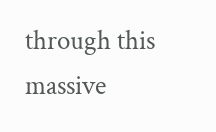through this massive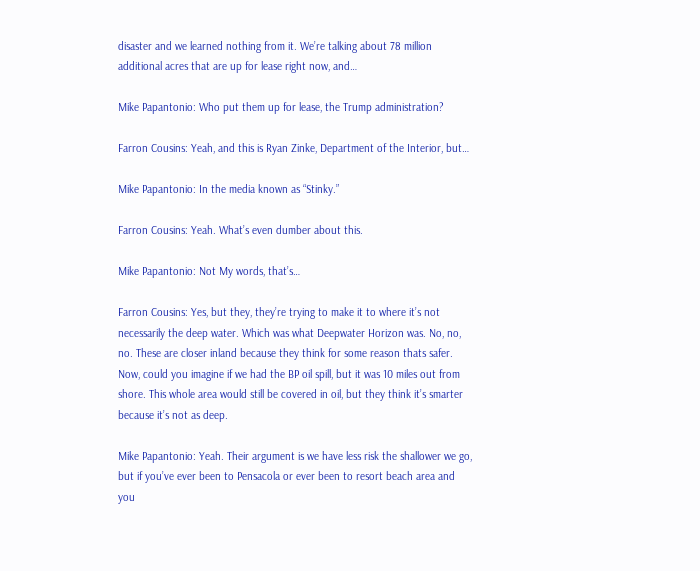disaster and we learned nothing from it. We’re talking about 78 million additional acres that are up for lease right now, and…

Mike Papantonio: Who put them up for lease, the Trump administration?

Farron Cousins: Yeah, and this is Ryan Zinke, Department of the Interior, but…

Mike Papantonio: In the media known as “Stinky.”

Farron Cousins: Yeah. What’s even dumber about this.

Mike Papantonio: Not My words, that’s…

Farron Cousins: Yes, but they, they’re trying to make it to where it’s not necessarily the deep water. Which was what Deepwater Horizon was. No, no, no. These are closer inland because they think for some reason thats safer. Now, could you imagine if we had the BP oil spill, but it was 10 miles out from shore. This whole area would still be covered in oil, but they think it’s smarter because it’s not as deep.

Mike Papantonio: Yeah. Their argument is we have less risk the shallower we go, but if you’ve ever been to Pensacola or ever been to resort beach area and you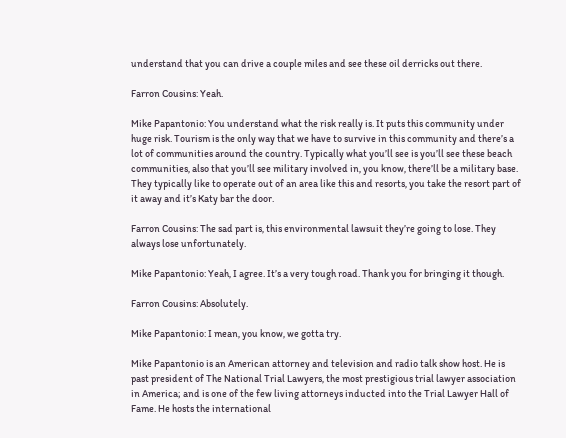understand that you can drive a couple miles and see these oil derricks out there.

Farron Cousins: Yeah.

Mike Papantonio: You understand what the risk really is. It puts this community under huge risk. Tourism is the only way that we have to survive in this community and there’s a lot of communities around the country. Typically what you’ll see is you’ll see these beach communities, also that you’ll see military involved in, you know, there’ll be a military base. They typically like to operate out of an area like this and resorts, you take the resort part of it away and it’s Katy bar the door.

Farron Cousins: The sad part is, this environmental lawsuit they’re going to lose. They always lose unfortunately.

Mike Papantonio: Yeah, I agree. It’s a very tough road. Thank you for bringing it though.

Farron Cousins: Absolutely.

Mike Papantonio: I mean, you know, we gotta try.

Mike Papantonio is an American attorney and television and radio talk show host. He is past president of The National Trial Lawyers, the most prestigious trial lawyer association in America; and is one of the few living attorneys inducted into the Trial Lawyer Hall of Fame. He hosts the international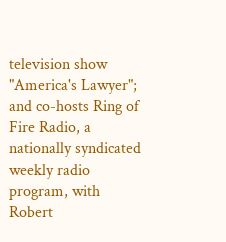television show "America's Lawyer"; and co-hosts Ring of Fire Radio, a nationally syndicated weekly radio program, with Robert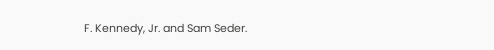F. Kennedy, Jr. and Sam Seder.